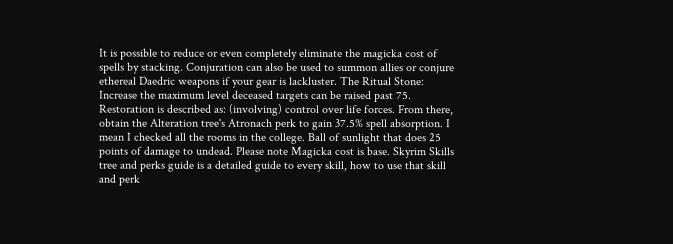It is possible to reduce or even completely eliminate the magicka cost of spells by stacking. Conjuration can also be used to summon allies or conjure ethereal Daedric weapons if your gear is lackluster. The Ritual Stone: Increase the maximum level deceased targets can be raised past 75. Restoration is described as: (involving) control over life forces. From there, obtain the Alteration tree's Atronach perk to gain 37.5% spell absorption. I mean I checked all the rooms in the college. Ball of sunlight that does 25 points of damage to undead. Please note Magicka cost is base. Skyrim Skills tree and perks guide is a detailed guide to every skill, how to use that skill and perk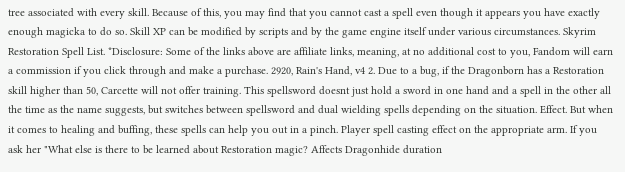tree associated with every skill. Because of this, you may find that you cannot cast a spell even though it appears you have exactly enough magicka to do so. Skill XP can be modified by scripts and by the game engine itself under various circumstances. Skyrim Restoration Spell List. *Disclosure: Some of the links above are affiliate links, meaning, at no additional cost to you, Fandom will earn a commission if you click through and make a purchase. 2920, Rain's Hand, v4 2. Due to a bug, if the Dragonborn has a Restoration skill higher than 50, Carcette will not offer training. This spellsword doesnt just hold a sword in one hand and a spell in the other all the time as the name suggests, but switches between spellsword and dual wielding spells depending on the situation. Effect. But when it comes to healing and buffing, these spells can help you out in a pinch. Player spell casting effect on the appropriate arm. If you ask her "What else is there to be learned about Restoration magic? Affects Dragonhide duration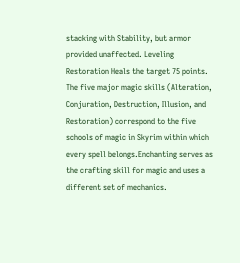stacking with Stability, but armor provided unaffected. Leveling Restoration Heals the target 75 points. The five major magic skills (Alteration, Conjuration, Destruction, Illusion, and Restoration) correspond to the five schools of magic in Skyrim within which every spell belongs.Enchanting serves as the crafting skill for magic and uses a different set of mechanics.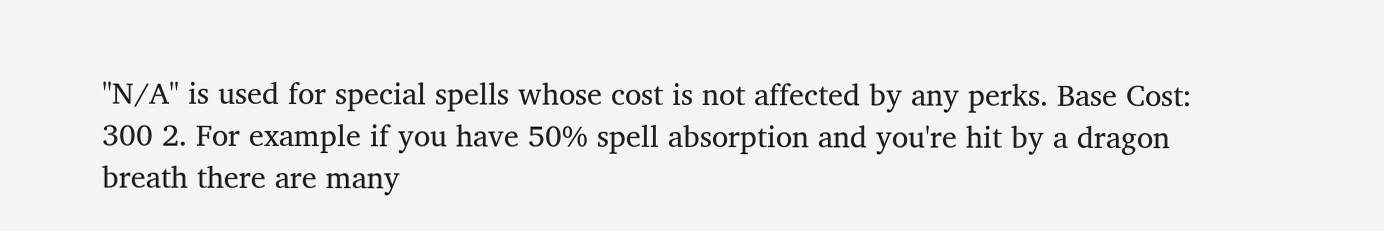"N/A" is used for special spells whose cost is not affected by any perks. Base Cost: 300 2. For example if you have 50% spell absorption and you're hit by a dragon breath there are many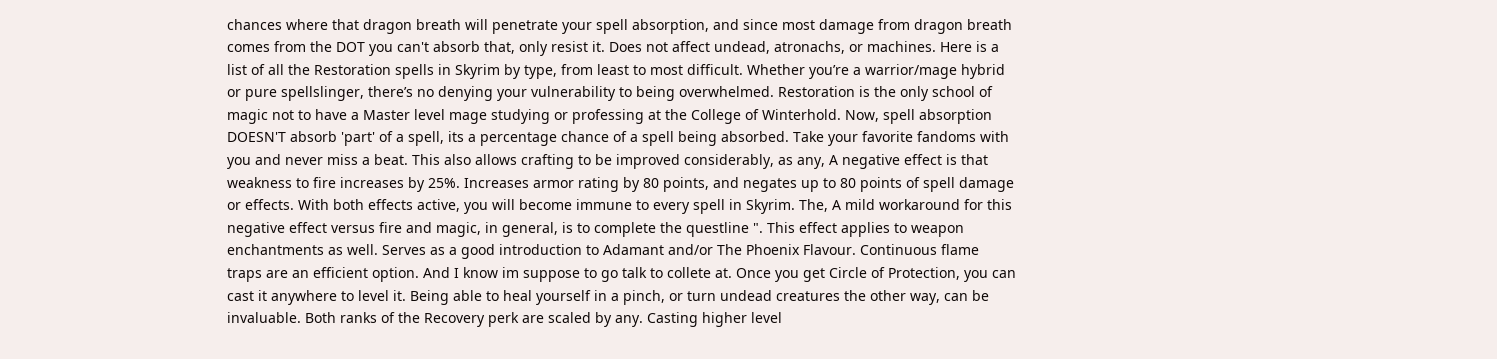chances where that dragon breath will penetrate your spell absorption, and since most damage from dragon breath comes from the DOT you can't absorb that, only resist it. Does not affect undead, atronachs, or machines. Here is a list of all the Restoration spells in Skyrim by type, from least to most difficult. Whether you’re a warrior/mage hybrid or pure spellslinger, there’s no denying your vulnerability to being overwhelmed. Restoration is the only school of magic not to have a Master level mage studying or professing at the College of Winterhold. Now, spell absorption DOESN'T absorb 'part' of a spell, its a percentage chance of a spell being absorbed. Take your favorite fandoms with you and never miss a beat. This also allows crafting to be improved considerably, as any, A negative effect is that weakness to fire increases by 25%. Increases armor rating by 80 points, and negates up to 80 points of spell damage or effects. With both effects active, you will become immune to every spell in Skyrim. The, A mild workaround for this negative effect versus fire and magic, in general, is to complete the questline ". This effect applies to weapon enchantments as well. Serves as a good introduction to Adamant and/or The Phoenix Flavour. Continuous flame traps are an efficient option. And I know im suppose to go talk to collete at. Once you get Circle of Protection, you can cast it anywhere to level it. Being able to heal yourself in a pinch, or turn undead creatures the other way, can be invaluable. Both ranks of the Recovery perk are scaled by any. Casting higher level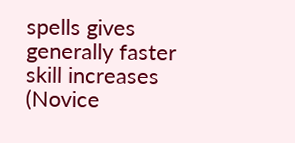spells gives generally faster skill increases (Novice